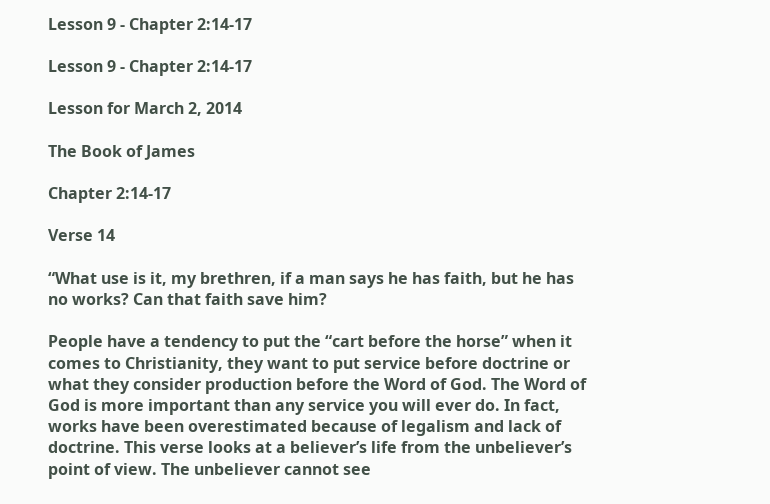Lesson 9 - Chapter 2:14-17

Lesson 9 - Chapter 2:14-17

Lesson for March 2, 2014

The Book of James

Chapter 2:14-17

Verse 14

“What use is it, my brethren, if a man says he has faith, but he has no works? Can that faith save him?

People have a tendency to put the “cart before the horse” when it comes to Christianity, they want to put service before doctrine or what they consider production before the Word of God. The Word of God is more important than any service you will ever do. In fact, works have been overestimated because of legalism and lack of doctrine. This verse looks at a believer’s life from the unbeliever’s point of view. The unbeliever cannot see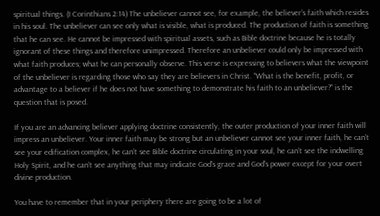spiritual things. (I Corinthians 2:14) The unbeliever cannot see, for example, the believer’s faith which resides in his soul. The unbeliever can see only what is visible, what is produced. The production of faith is something that he can see. He cannot be impressed with spiritual assets, such as Bible doctrine because he is totally ignorant of these things and therefore unimpressed. Therefore an unbeliever could only be impressed with what faith produces; what he can personally observe. This verse is expressing to believers what the viewpoint of the unbeliever is regarding those who say they are believers in Christ. “What is the benefit, profit, or advantage to a believer if he does not have something to demonstrate his faith to an unbeliever?” is the question that is posed.

If you are an advancing believer applying doctrine consistently, the outer production of your inner faith will impress an unbeliever. Your inner faith may be strong but an unbeliever cannot see your inner faith, he can’t see your edification complex, he can’t see Bible doctrine circulating in your soul, he can’t see the indwelling Holy Spirit, and he can’t see anything that may indicate God’s grace and God’s power except for your overt divine production.

You have to remember that in your periphery there are going to be a lot of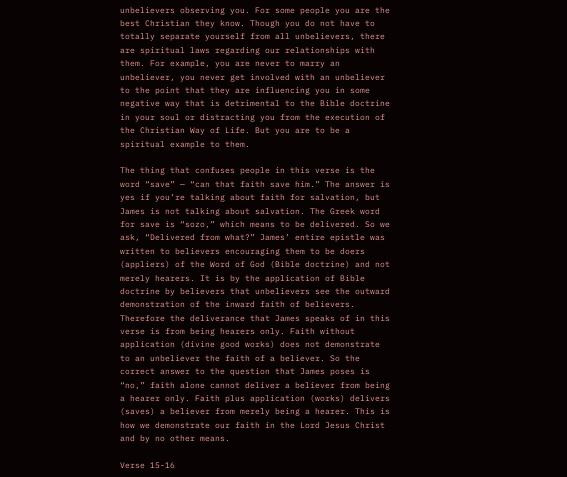unbelievers observing you. For some people you are the best Christian they know. Though you do not have to totally separate yourself from all unbelievers, there are spiritual laws regarding our relationships with them. For example, you are never to marry an unbeliever, you never get involved with an unbeliever to the point that they are influencing you in some negative way that is detrimental to the Bible doctrine in your soul or distracting you from the execution of the Christian Way of Life. But you are to be a spiritual example to them.

The thing that confuses people in this verse is the word “save” — “can that faith save him.” The answer is yes if you’re talking about faith for salvation, but James is not talking about salvation. The Greek word for save is “sozo,” which means to be delivered. So we ask, “Delivered from what?” James’ entire epistle was written to believers encouraging them to be doers (appliers) of the Word of God (Bible doctrine) and not merely hearers. It is by the application of Bible doctrine by believers that unbelievers see the outward demonstration of the inward faith of believers. Therefore the deliverance that James speaks of in this verse is from being hearers only. Faith without application (divine good works) does not demonstrate to an unbeliever the faith of a believer. So the correct answer to the question that James poses is “no,” faith alone cannot deliver a believer from being a hearer only. Faith plus application (works) delivers (saves) a believer from merely being a hearer. This is how we demonstrate our faith in the Lord Jesus Christ and by no other means.

Verse 15-16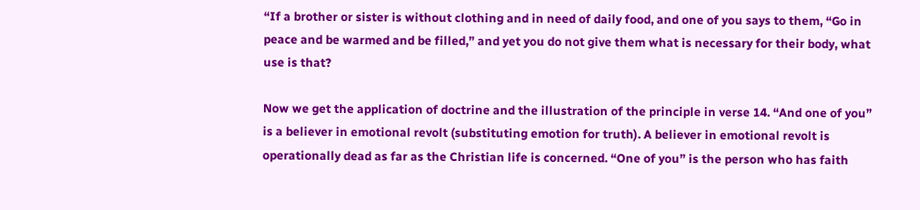“If a brother or sister is without clothing and in need of daily food, and one of you says to them, “Go in peace and be warmed and be filled,” and yet you do not give them what is necessary for their body, what use is that?

Now we get the application of doctrine and the illustration of the principle in verse 14. “And one of you” is a believer in emotional revolt (substituting emotion for truth). A believer in emotional revolt is operationally dead as far as the Christian life is concerned. “One of you” is the person who has faith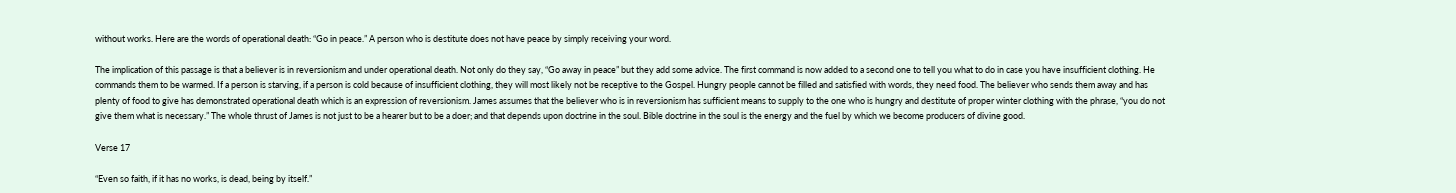without works. Here are the words of operational death: “Go in peace.” A person who is destitute does not have peace by simply receiving your word.

The implication of this passage is that a believer is in reversionism and under operational death. Not only do they say, “Go away in peace” but they add some advice. The first command is now added to a second one to tell you what to do in case you have insufficient clothing. He commands them to be warmed. If a person is starving, if a person is cold because of insufficient clothing, they will most likely not be receptive to the Gospel. Hungry people cannot be filled and satisfied with words, they need food. The believer who sends them away and has plenty of food to give has demonstrated operational death which is an expression of reversionism. James assumes that the believer who is in reversionism has sufficient means to supply to the one who is hungry and destitute of proper winter clothing with the phrase, “you do not give them what is necessary.” The whole thrust of James is not just to be a hearer but to be a doer; and that depends upon doctrine in the soul. Bible doctrine in the soul is the energy and the fuel by which we become producers of divine good.

Verse 17

“Even so faith, if it has no works, is dead, being by itself.”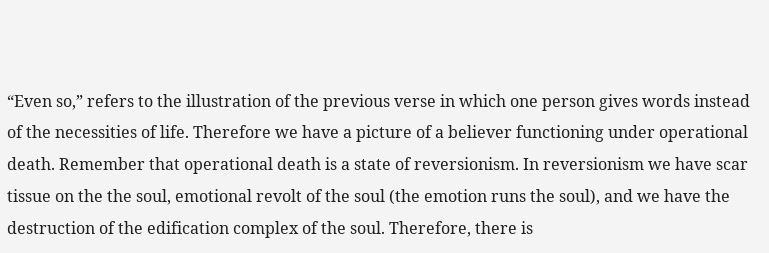“Even so,” refers to the illustration of the previous verse in which one person gives words instead of the necessities of life. Therefore we have a picture of a believer functioning under operational death. Remember that operational death is a state of reversionism. In reversionism we have scar tissue on the the soul, emotional revolt of the soul (the emotion runs the soul), and we have the destruction of the edification complex of the soul. Therefore, there is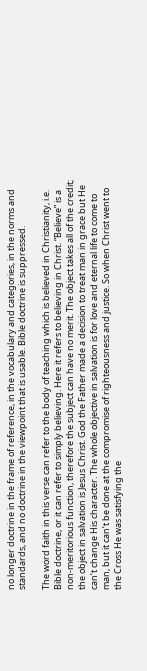no longer doctrine in the frame of reference, in the vocabulary and categories, in the norms and standards, and no doctrine in the viewpoint that is usable. Bible doctrine is suppressed.

The word faith in this verse can refer to the body of teaching which is believed in Christianity, i.e. Bible doctrine, or it can refer to simply believing. Here it refers to believing in Christ. “Believe” is a non-meritorious function, therefore the subject can have no merit. The object takes all of the credit; the object in salvation is Jesus Christ. God the Father made a decision to treat man in grace but He can’t change His character. The whole objective in salvation is for love and eternal life to come to man, but it can’t be done at the compromise of righteousness and justice. So when Christ went to the Cross He was satisfying the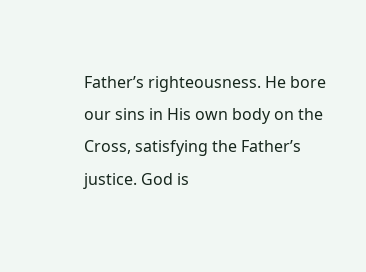Father’s righteousness. He bore our sins in His own body on the Cross, satisfying the Father’s justice. God is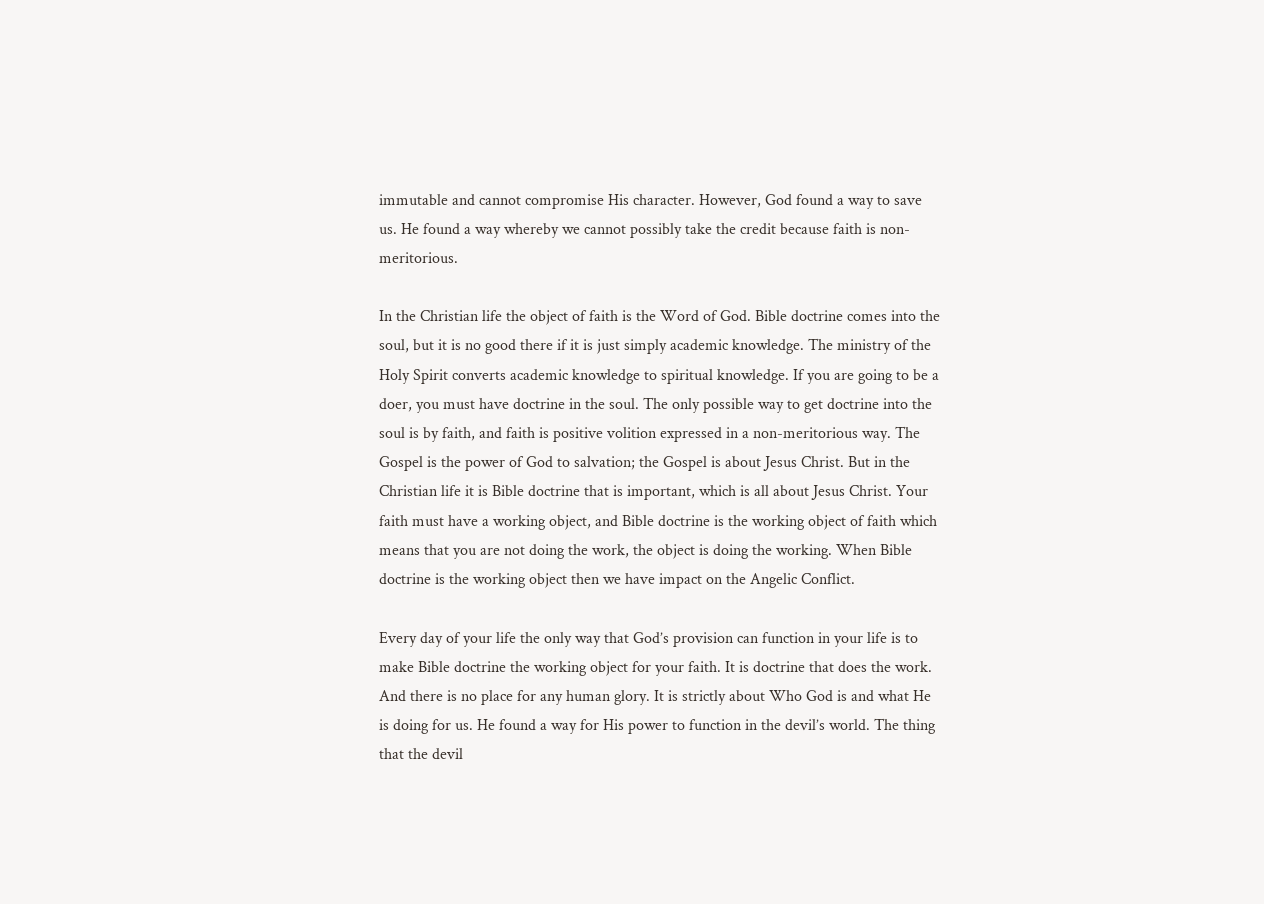immutable and cannot compromise His character. However, God found a way to save us. He found a way whereby we cannot possibly take the credit because faith is non-meritorious.

In the Christian life the object of faith is the Word of God. Bible doctrine comes into the soul, but it is no good there if it is just simply academic knowledge. The ministry of the Holy Spirit converts academic knowledge to spiritual knowledge. If you are going to be a doer, you must have doctrine in the soul. The only possible way to get doctrine into the soul is by faith, and faith is positive volition expressed in a non-meritorious way. The Gospel is the power of God to salvation; the Gospel is about Jesus Christ. But in the Christian life it is Bible doctrine that is important, which is all about Jesus Christ. Your faith must have a working object, and Bible doctrine is the working object of faith which means that you are not doing the work, the object is doing the working. When Bible doctrine is the working object then we have impact on the Angelic Conflict.

Every day of your life the only way that God’s provision can function in your life is to make Bible doctrine the working object for your faith. It is doctrine that does the work. And there is no place for any human glory. It is strictly about Who God is and what He is doing for us. He found a way for His power to function in the devil’s world. The thing that the devil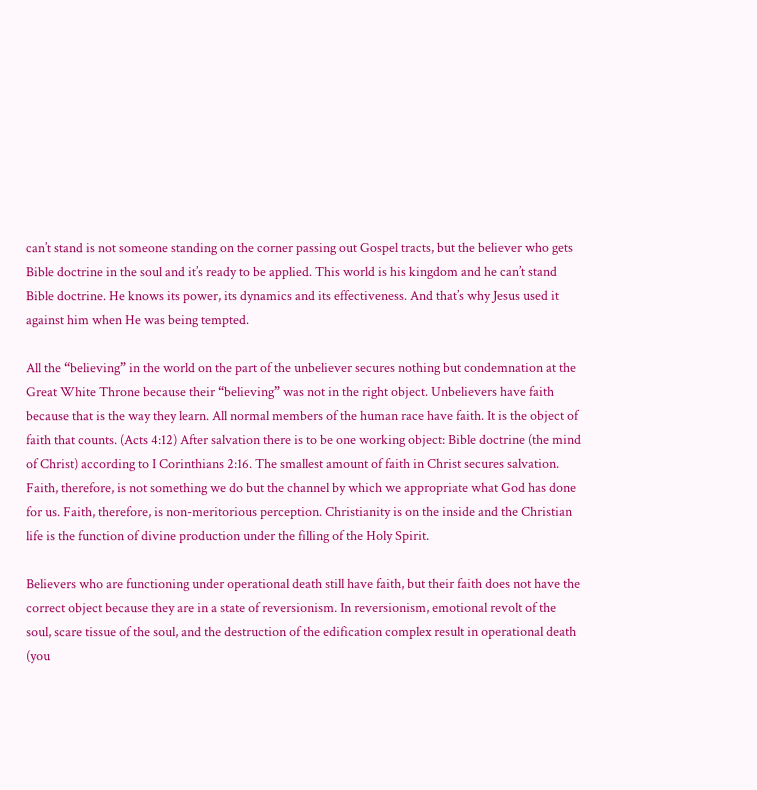can’t stand is not someone standing on the corner passing out Gospel tracts, but the believer who gets Bible doctrine in the soul and it’s ready to be applied. This world is his kingdom and he can’t stand Bible doctrine. He knows its power, its dynamics and its effectiveness. And that’s why Jesus used it against him when He was being tempted.

All the “believing” in the world on the part of the unbeliever secures nothing but condemnation at the Great White Throne because their “believing” was not in the right object. Unbelievers have faith because that is the way they learn. All normal members of the human race have faith. It is the object of faith that counts. (Acts 4:12) After salvation there is to be one working object: Bible doctrine (the mind of Christ) according to I Corinthians 2:16. The smallest amount of faith in Christ secures salvation. Faith, therefore, is not something we do but the channel by which we appropriate what God has done for us. Faith, therefore, is non-meritorious perception. Christianity is on the inside and the Christian life is the function of divine production under the filling of the Holy Spirit.

Believers who are functioning under operational death still have faith, but their faith does not have the correct object because they are in a state of reversionism. In reversionism, emotional revolt of the soul, scare tissue of the soul, and the destruction of the edification complex result in operational death (you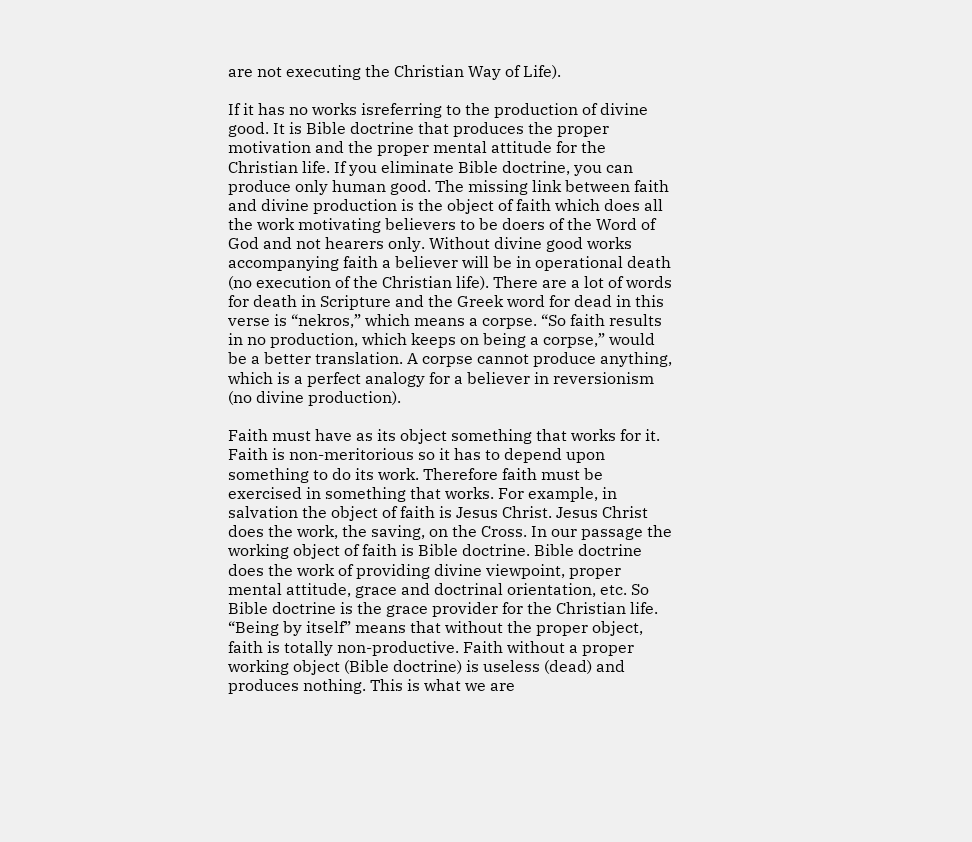are not executing the Christian Way of Life).

If it has no works isreferring to the production of divine good. It is Bible doctrine that produces the proper motivation and the proper mental attitude for the Christian life. If you eliminate Bible doctrine, you can produce only human good. The missing link between faith and divine production is the object of faith which does all the work motivating believers to be doers of the Word of God and not hearers only. Without divine good works accompanying faith a believer will be in operational death (no execution of the Christian life). There are a lot of words for death in Scripture and the Greek word for dead in this verse is “nekros,” which means a corpse. “So faith results in no production, which keeps on being a corpse,” would be a better translation. A corpse cannot produce anything, which is a perfect analogy for a believer in reversionism (no divine production).

Faith must have as its object something that works for it. Faith is non-meritorious so it has to depend upon something to do its work. Therefore faith must be exercised in something that works. For example, in salvation the object of faith is Jesus Christ. Jesus Christ does the work, the saving, on the Cross. In our passage the working object of faith is Bible doctrine. Bible doctrine does the work of providing divine viewpoint, proper mental attitude, grace and doctrinal orientation, etc. So Bible doctrine is the grace provider for the Christian life. “Being by itself” means that without the proper object, faith is totally non-productive. Faith without a proper working object (Bible doctrine) is useless (dead) and produces nothing. This is what we are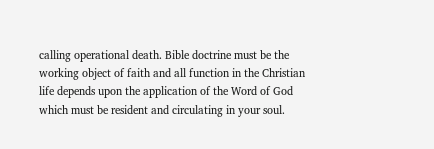calling operational death. Bible doctrine must be the working object of faith and all function in the Christian life depends upon the application of the Word of God which must be resident and circulating in your soul.